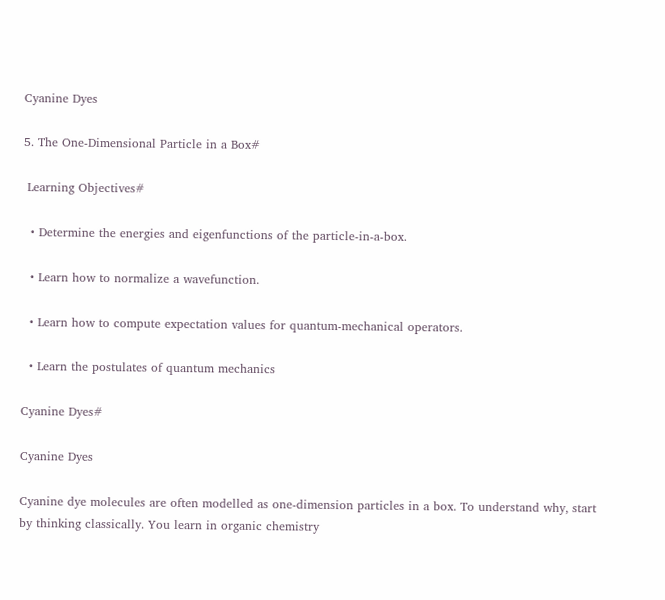Cyanine Dyes

5. The One-Dimensional Particle in a Box#

 Learning Objectives#

  • Determine the energies and eigenfunctions of the particle-in-a-box.

  • Learn how to normalize a wavefunction.

  • Learn how to compute expectation values for quantum-mechanical operators.

  • Learn the postulates of quantum mechanics

Cyanine Dyes#

Cyanine Dyes

Cyanine dye molecules are often modelled as one-dimension particles in a box. To understand why, start by thinking classically. You learn in organic chemistry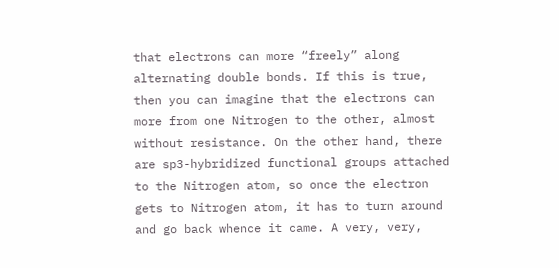that electrons can more “freely” along alternating double bonds. If this is true, then you can imagine that the electrons can more from one Nitrogen to the other, almost without resistance. On the other hand, there are sp3-hybridized functional groups attached to the Nitrogen atom, so once the electron gets to Nitrogen atom, it has to turn around and go back whence it came. A very, very,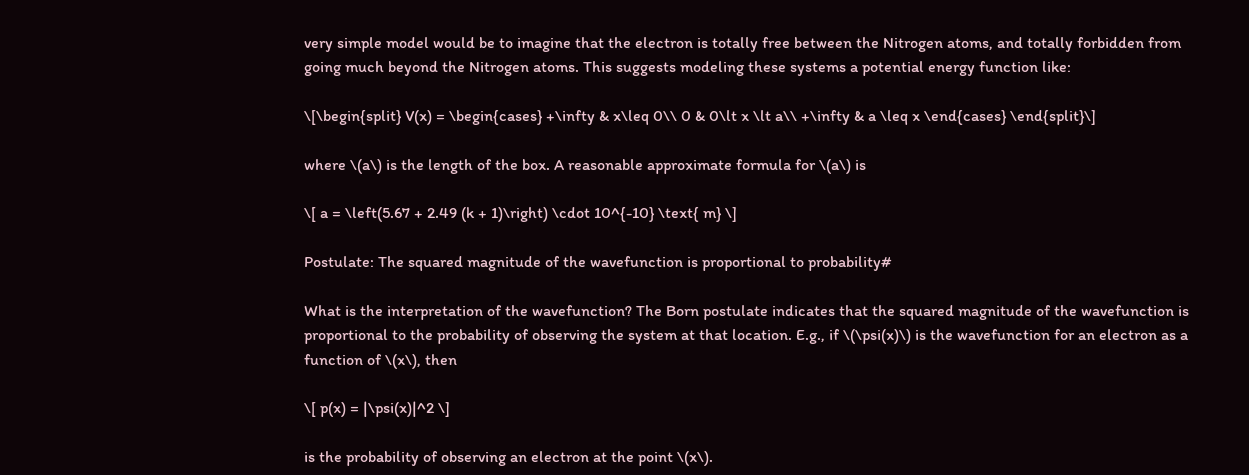very simple model would be to imagine that the electron is totally free between the Nitrogen atoms, and totally forbidden from going much beyond the Nitrogen atoms. This suggests modeling these systems a potential energy function like:

\[\begin{split} V(x) = \begin{cases} +\infty & x\leq 0\\ 0 & 0\lt x \lt a\\ +\infty & a \leq x \end{cases} \end{split}\]

where \(a\) is the length of the box. A reasonable approximate formula for \(a\) is

\[ a = \left(5.67 + 2.49 (k + 1)\right) \cdot 10^{-10} \text{ m} \]

Postulate: The squared magnitude of the wavefunction is proportional to probability#

What is the interpretation of the wavefunction? The Born postulate indicates that the squared magnitude of the wavefunction is proportional to the probability of observing the system at that location. E.g., if \(\psi(x)\) is the wavefunction for an electron as a function of \(x\), then

\[ p(x) = |\psi(x)|^2 \]

is the probability of observing an electron at the point \(x\).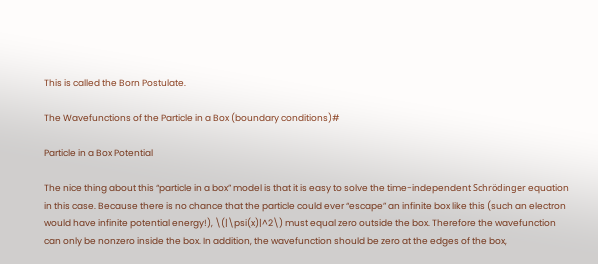This is called the Born Postulate.

The Wavefunctions of the Particle in a Box (boundary conditions)#

Particle in a Box Potential

The nice thing about this “particle in a box” model is that it is easy to solve the time-independent Schrödinger equation in this case. Because there is no chance that the particle could ever “escape” an infinite box like this (such an electron would have infinite potential energy!), \(|\psi(x)|^2\) must equal zero outside the box. Therefore the wavefunction can only be nonzero inside the box. In addition, the wavefunction should be zero at the edges of the box,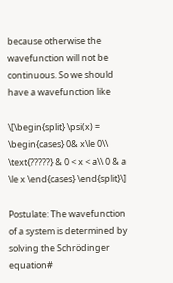because otherwise the wavefunction will not be continuous. So we should have a wavefunction like

\[\begin{split} \psi(x) = \begin{cases} 0& x\le 0\\ \text{?????} & 0 < x < a\\ 0 & a \le x \end{cases} \end{split}\]

Postulate: The wavefunction of a system is determined by solving the Schrödinger equation#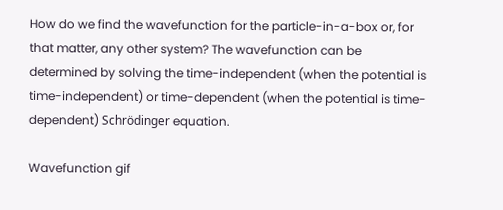How do we find the wavefunction for the particle-in-a-box or, for that matter, any other system? The wavefunction can be determined by solving the time-independent (when the potential is time-independent) or time-dependent (when the potential is time-dependent) Schrödinger equation.

Wavefunction gif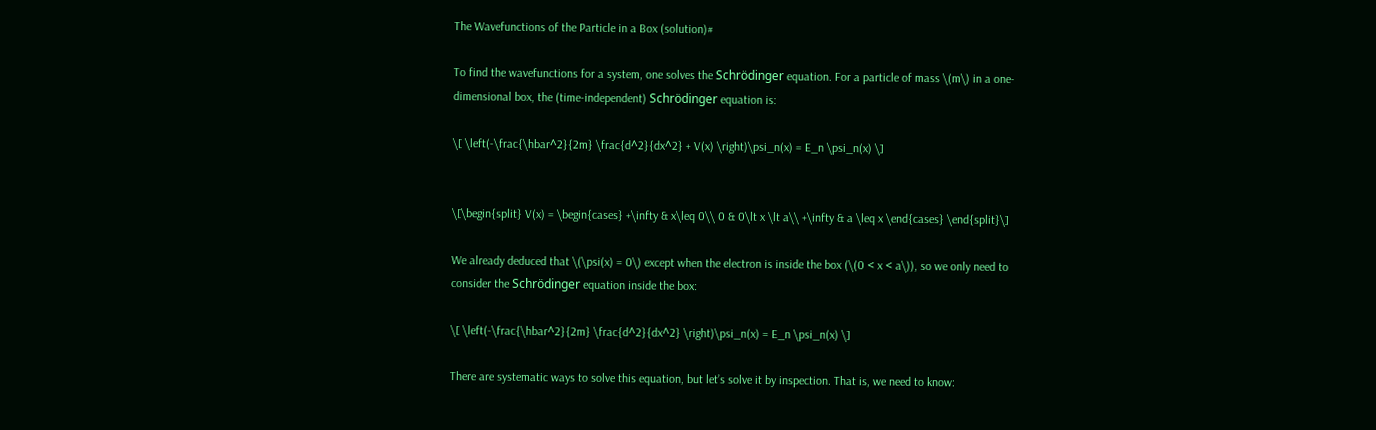The Wavefunctions of the Particle in a Box (solution)#

To find the wavefunctions for a system, one solves the Schrödinger equation. For a particle of mass \(m\) in a one-dimensional box, the (time-independent) Schrödinger equation is:

\[ \left(-\frac{\hbar^2}{2m} \frac{d^2}{dx^2} + V(x) \right)\psi_n(x) = E_n \psi_n(x) \]


\[\begin{split} V(x) = \begin{cases} +\infty & x\leq 0\\ 0 & 0\lt x \lt a\\ +\infty & a \leq x \end{cases} \end{split}\]

We already deduced that \(\psi(x) = 0\) except when the electron is inside the box (\(0 < x < a\)), so we only need to consider the Schrödinger equation inside the box:

\[ \left(-\frac{\hbar^2}{2m} \frac{d^2}{dx^2} \right)\psi_n(x) = E_n \psi_n(x) \]

There are systematic ways to solve this equation, but let’s solve it by inspection. That is, we need to know: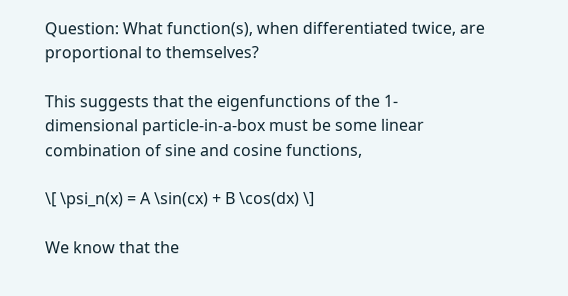Question: What function(s), when differentiated twice, are proportional to themselves?

This suggests that the eigenfunctions of the 1-dimensional particle-in-a-box must be some linear combination of sine and cosine functions,

\[ \psi_n(x) = A \sin(cx) + B \cos(dx) \]

We know that the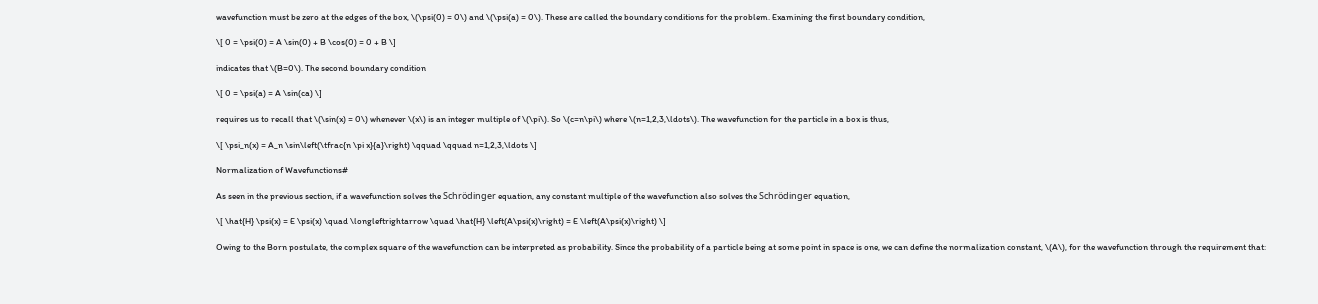wavefunction must be zero at the edges of the box, \(\psi(0) = 0\) and \(\psi(a) = 0\). These are called the boundary conditions for the problem. Examining the first boundary condition,

\[ 0 = \psi(0) = A \sin(0) + B \cos(0) = 0 + B \]

indicates that \(B=0\). The second boundary condition

\[ 0 = \psi(a) = A \sin(ca) \]

requires us to recall that \(\sin(x) = 0\) whenever \(x\) is an integer multiple of \(\pi\). So \(c=n\pi\) where \(n=1,2,3,\ldots\). The wavefunction for the particle in a box is thus,

\[ \psi_n(x) = A_n \sin\left(\tfrac{n \pi x}{a}\right) \qquad \qquad n=1,2,3,\ldots \]

Normalization of Wavefunctions#

As seen in the previous section, if a wavefunction solves the Schrödinger equation, any constant multiple of the wavefunction also solves the Schrödinger equation,

\[ \hat{H} \psi(x) = E \psi(x) \quad \longleftrightarrow \quad \hat{H} \left(A\psi(x)\right) = E \left(A\psi(x)\right) \]

Owing to the Born postulate, the complex square of the wavefunction can be interpreted as probability. Since the probability of a particle being at some point in space is one, we can define the normalization constant, \(A\), for the wavefunction through the requirement that: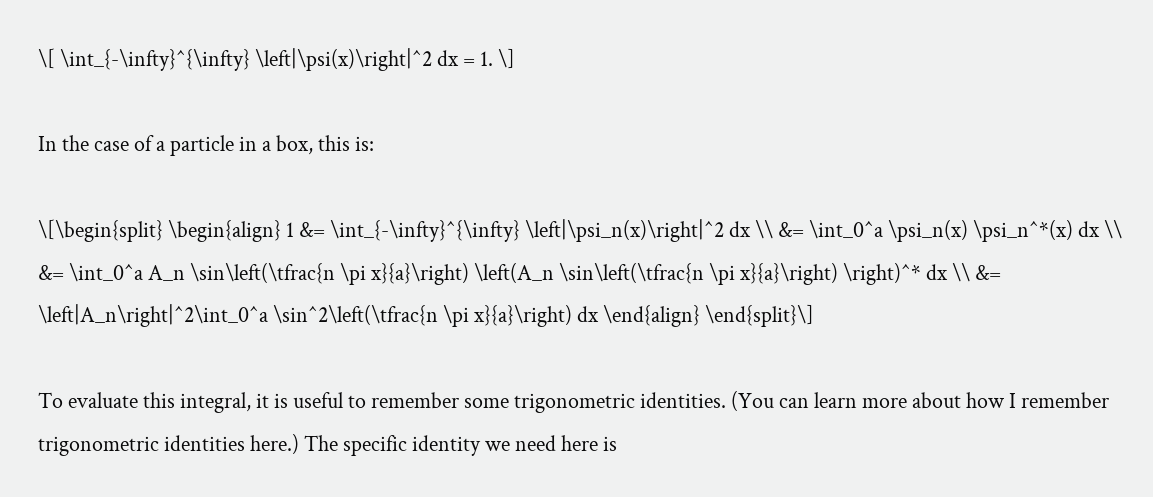\[ \int_{-\infty}^{\infty} \left|\psi(x)\right|^2 dx = 1. \]

In the case of a particle in a box, this is:

\[\begin{split} \begin{align} 1 &= \int_{-\infty}^{\infty} \left|\psi_n(x)\right|^2 dx \\ &= \int_0^a \psi_n(x) \psi_n^*(x) dx \\ &= \int_0^a A_n \sin\left(\tfrac{n \pi x}{a}\right) \left(A_n \sin\left(\tfrac{n \pi x}{a}\right) \right)^* dx \\ &= \left|A_n\right|^2\int_0^a \sin^2\left(\tfrac{n \pi x}{a}\right) dx \end{align} \end{split}\]

To evaluate this integral, it is useful to remember some trigonometric identities. (You can learn more about how I remember trigonometric identities here.) The specific identity we need here is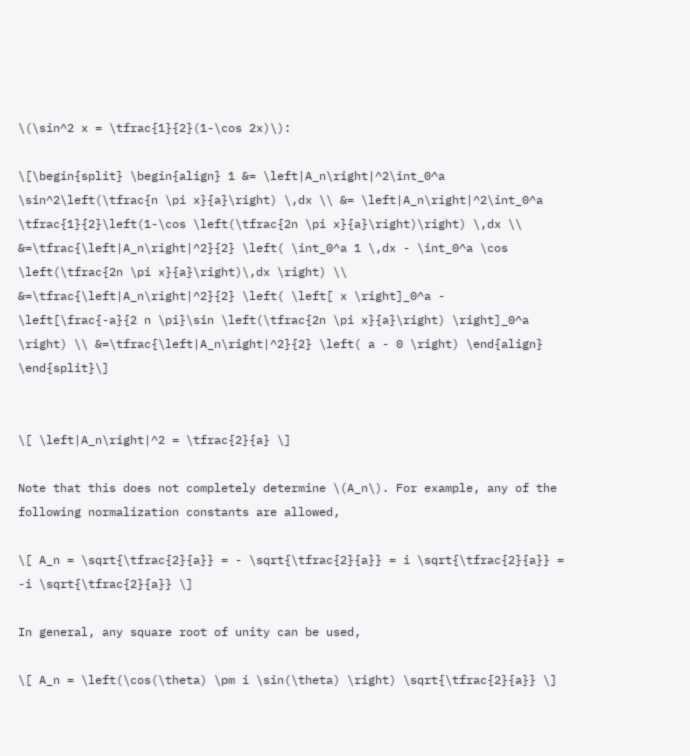\(\sin^2 x = \tfrac{1}{2}(1-\cos 2x)\):

\[\begin{split} \begin{align} 1 &= \left|A_n\right|^2\int_0^a \sin^2\left(\tfrac{n \pi x}{a}\right) \,dx \\ &= \left|A_n\right|^2\int_0^a \tfrac{1}{2}\left(1-\cos \left(\tfrac{2n \pi x}{a}\right)\right) \,dx \\ &=\tfrac{\left|A_n\right|^2}{2} \left( \int_0^a 1 \,dx - \int_0^a \cos \left(\tfrac{2n \pi x}{a}\right)\,dx \right) \\ &=\tfrac{\left|A_n\right|^2}{2} \left( \left[ x \right]_0^a - \left[\frac{-a}{2 n \pi}\sin \left(\tfrac{2n \pi x}{a}\right) \right]_0^a \right) \\ &=\tfrac{\left|A_n\right|^2}{2} \left( a - 0 \right) \end{align} \end{split}\]


\[ \left|A_n\right|^2 = \tfrac{2}{a} \]

Note that this does not completely determine \(A_n\). For example, any of the following normalization constants are allowed,

\[ A_n = \sqrt{\tfrac{2}{a}} = - \sqrt{\tfrac{2}{a}} = i \sqrt{\tfrac{2}{a}} = -i \sqrt{\tfrac{2}{a}} \]

In general, any square root of unity can be used,

\[ A_n = \left(\cos(\theta) \pm i \sin(\theta) \right) \sqrt{\tfrac{2}{a}} \]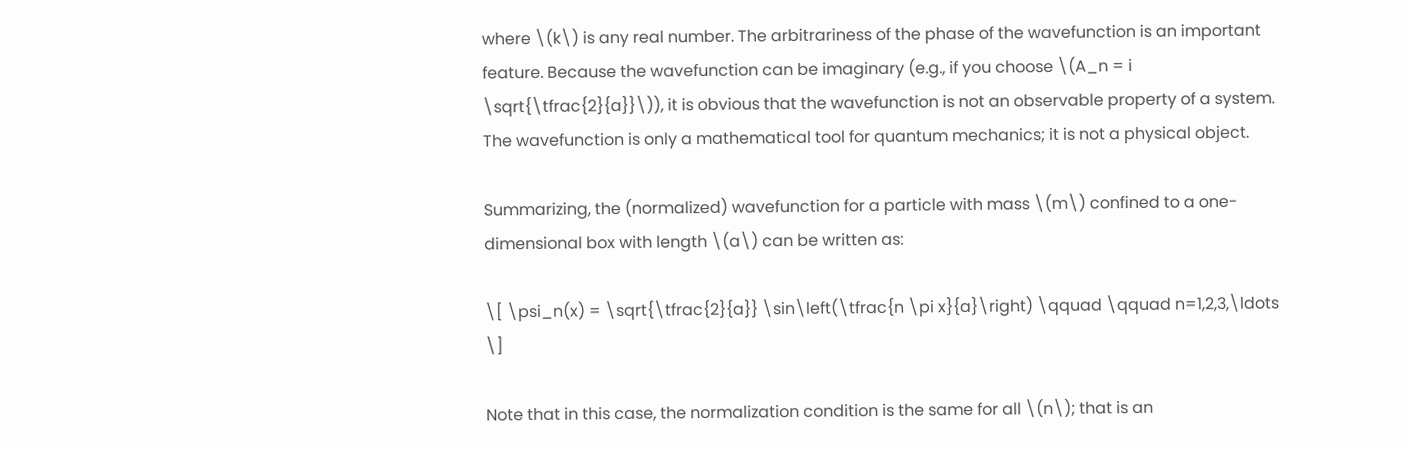where \(k\) is any real number. The arbitrariness of the phase of the wavefunction is an important feature. Because the wavefunction can be imaginary (e.g., if you choose \(A_n = i \sqrt{\tfrac{2}{a}}\)), it is obvious that the wavefunction is not an observable property of a system. The wavefunction is only a mathematical tool for quantum mechanics; it is not a physical object.

Summarizing, the (normalized) wavefunction for a particle with mass \(m\) confined to a one-dimensional box with length \(a\) can be written as:

\[ \psi_n(x) = \sqrt{\tfrac{2}{a}} \sin\left(\tfrac{n \pi x}{a}\right) \qquad \qquad n=1,2,3,\ldots \]

Note that in this case, the normalization condition is the same for all \(n\); that is an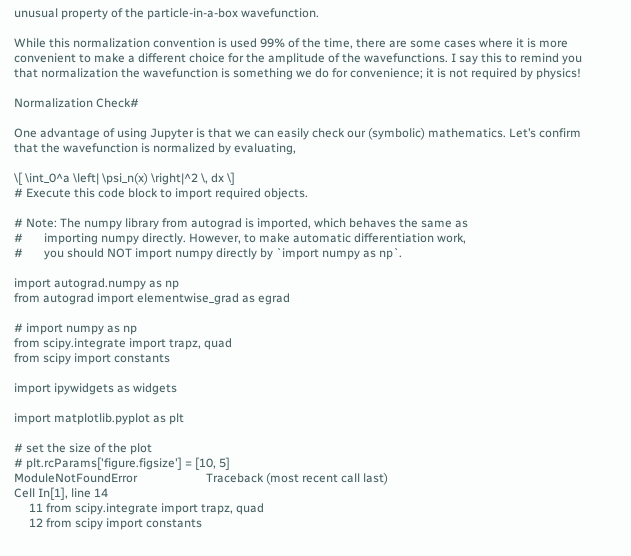unusual property of the particle-in-a-box wavefunction.

While this normalization convention is used 99% of the time, there are some cases where it is more convenient to make a different choice for the amplitude of the wavefunctions. I say this to remind you that normalization the wavefunction is something we do for convenience; it is not required by physics!

Normalization Check#

One advantage of using Jupyter is that we can easily check our (symbolic) mathematics. Let’s confirm that the wavefunction is normalized by evaluating,

\[ \int_0^a \left| \psi_n(x) \right|^2 \, dx \]
# Execute this code block to import required objects.

# Note: The numpy library from autograd is imported, which behaves the same as
#       importing numpy directly. However, to make automatic differentiation work,
#       you should NOT import numpy directly by `import numpy as np`.

import autograd.numpy as np
from autograd import elementwise_grad as egrad

# import numpy as np
from scipy.integrate import trapz, quad
from scipy import constants

import ipywidgets as widgets

import matplotlib.pyplot as plt

# set the size of the plot
# plt.rcParams['figure.figsize'] = [10, 5]
ModuleNotFoundError                       Traceback (most recent call last)
Cell In[1], line 14
     11 from scipy.integrate import trapz, quad
     12 from scipy import constants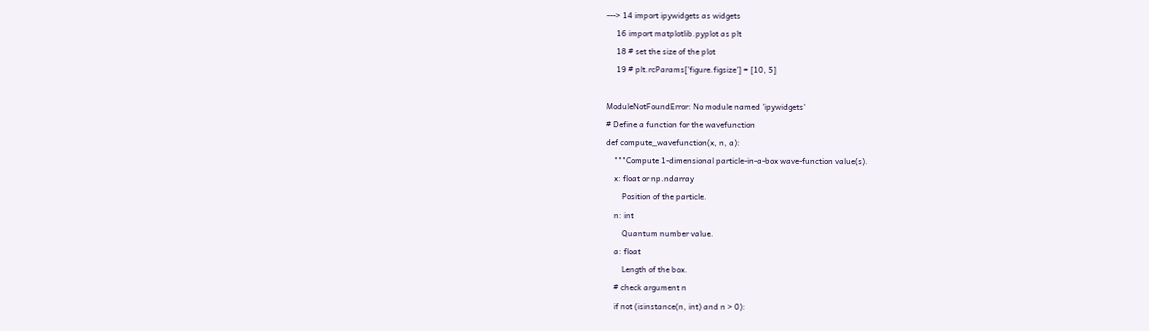---> 14 import ipywidgets as widgets
     16 import matplotlib.pyplot as plt
     18 # set the size of the plot
     19 # plt.rcParams['figure.figsize'] = [10, 5]

ModuleNotFoundError: No module named 'ipywidgets'
# Define a function for the wavefunction
def compute_wavefunction(x, n, a):
    """Compute 1-dimensional particle-in-a-box wave-function value(s).
    x: float or np.ndarray
        Position of the particle.
    n: int
        Quantum number value.
    a: float
        Length of the box.
    # check argument n
    if not (isinstance(n, int) and n > 0):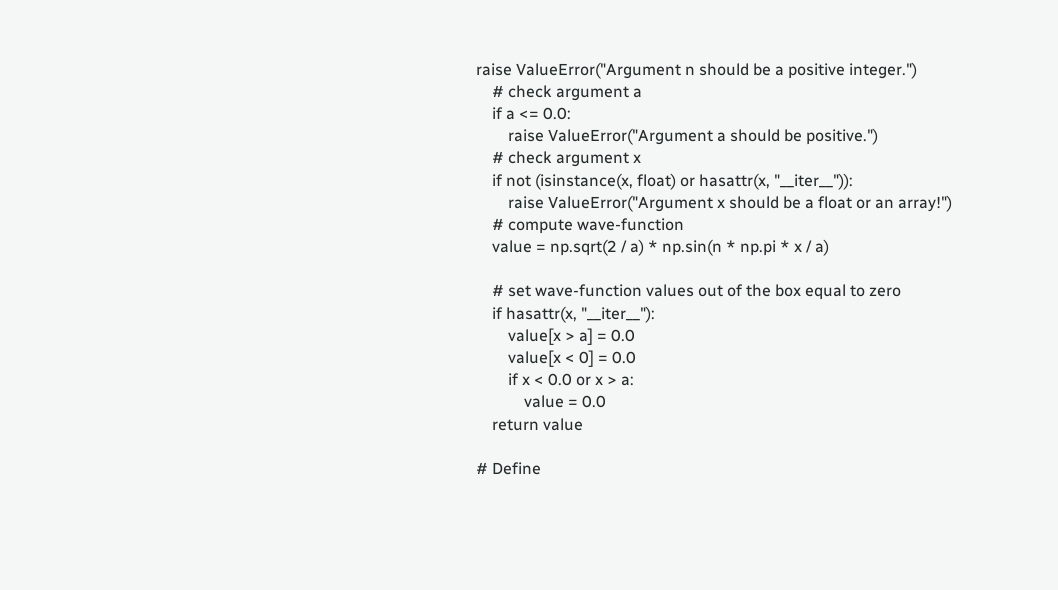raise ValueError("Argument n should be a positive integer.")
    # check argument a
    if a <= 0.0:
        raise ValueError("Argument a should be positive.")
    # check argument x
    if not (isinstance(x, float) or hasattr(x, "__iter__")):
        raise ValueError("Argument x should be a float or an array!")
    # compute wave-function
    value = np.sqrt(2 / a) * np.sin(n * np.pi * x / a)

    # set wave-function values out of the box equal to zero
    if hasattr(x, "__iter__"):
        value[x > a] = 0.0
        value[x < 0] = 0.0
        if x < 0.0 or x > a:
            value = 0.0
    return value

# Define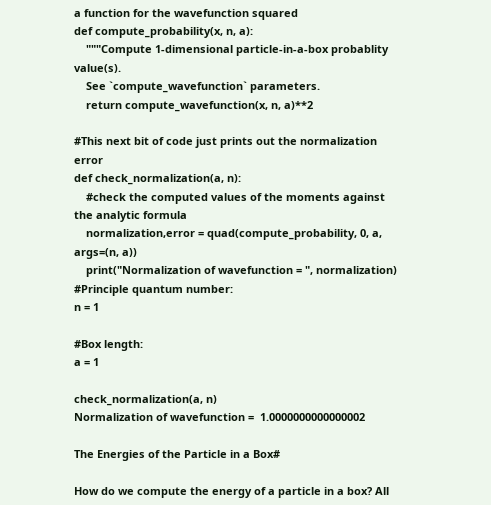a function for the wavefunction squared
def compute_probability(x, n, a):
    """Compute 1-dimensional particle-in-a-box probablity value(s).
    See `compute_wavefunction` parameters.
    return compute_wavefunction(x, n, a)**2

#This next bit of code just prints out the normalization error
def check_normalization(a, n):
    #check the computed values of the moments against the analytic formula
    normalization,error = quad(compute_probability, 0, a, args=(n, a))
    print("Normalization of wavefunction = ", normalization)
#Principle quantum number:
n = 1

#Box length:
a = 1

check_normalization(a, n)
Normalization of wavefunction =  1.0000000000000002

The Energies of the Particle in a Box#

How do we compute the energy of a particle in a box? All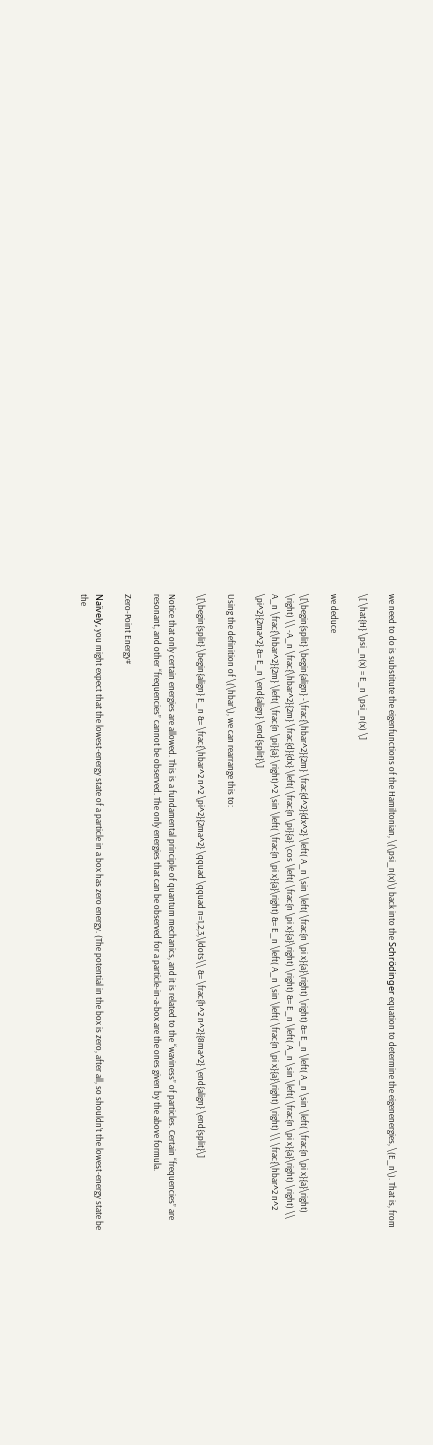we need to do is substitute the eigenfunctions of the Hamiltonian, \(\psi_n(x)\) back into the Schrödinger equation to determine the eigenenergies, \(E_n\). That is, from

\[ \hat{H} \psi_n(x) = E_n \psi_n(x) \]

we deduce

\[\begin{split} \begin{align} -\frac{\hbar^2}{2m} \frac{d^2}{dx^2} \left( A_n \sin \left( \frac{n \pi x}{a}\right) \right) &= E_n \left( A_n \sin \left( \frac{n \pi x}{a}\right) \right) \\ -A_n \frac{\hbar^2}{2m} \frac{d}{dx} \left( \frac{n \pi}{a} \cos \left( \frac{n \pi x}{a}\right) \right) &= E_n \left( A_n \sin \left( \frac{n \pi x}{a}\right) \right) \\ A_n \frac{\hbar^2}{2m} \left( \frac{n \pi}{a} \right)^2 \sin \left( \frac{n \pi x}{a}\right) &= E_n \left( A_n \sin \left( \frac{n \pi x}{a}\right) \right) \\ \frac{\hbar^2 n^2 \pi^2}{2ma^2} &= E_n \end{align} \end{split}\]

Using the definition of \(\hbar\), we can rearrange this to:

\[\begin{split} \begin{align} E_n &= \frac{\hbar^2 n^2 \pi^2}{2ma^2} \qquad \qquad n=1,2,3,\ldots\\ &= \frac{h^2 n^2}{8ma^2} \end{align} \end{split}\]

Notice that only certain energies are allowed. This is a fundamental principle of quantum mechanics, and it is related to the “waviness” of particles. Certain “frequencies” are resonant, and other “frequencies” cannot be observed. The only energies that can be observed for a particle-in-a-box are the ones given by the above formula.

Zero-Point Energy#

Naïvely, you might expect that the lowest-energy state of a particle in a box has zero energy. (The potential in the box is zero, after all, so shouldn’t the lowest-energy state be the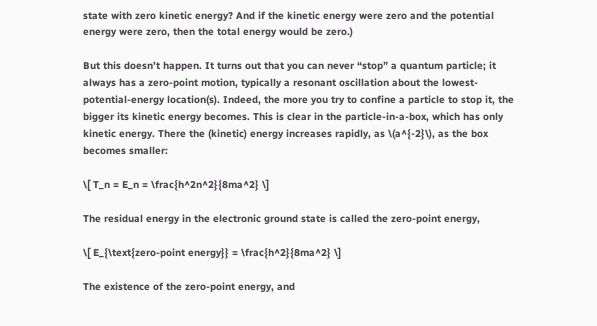state with zero kinetic energy? And if the kinetic energy were zero and the potential energy were zero, then the total energy would be zero.)

But this doesn’t happen. It turns out that you can never “stop” a quantum particle; it always has a zero-point motion, typically a resonant oscillation about the lowest-potential-energy location(s). Indeed, the more you try to confine a particle to stop it, the bigger its kinetic energy becomes. This is clear in the particle-in-a-box, which has only kinetic energy. There the (kinetic) energy increases rapidly, as \(a^{-2}\), as the box becomes smaller:

\[ T_n = E_n = \frac{h^2n^2}{8ma^2} \]

The residual energy in the electronic ground state is called the zero-point energy,

\[ E_{\text{zero-point energy}} = \frac{h^2}{8ma^2} \]

The existence of the zero-point energy, and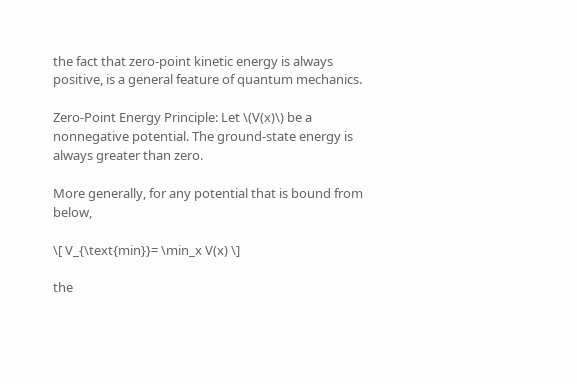the fact that zero-point kinetic energy is always positive, is a general feature of quantum mechanics.

Zero-Point Energy Principle: Let \(V(x)\) be a nonnegative potential. The ground-state energy is always greater than zero.

More generally, for any potential that is bound from below,

\[ V_{\text{min}}= \min_x V(x) \]

the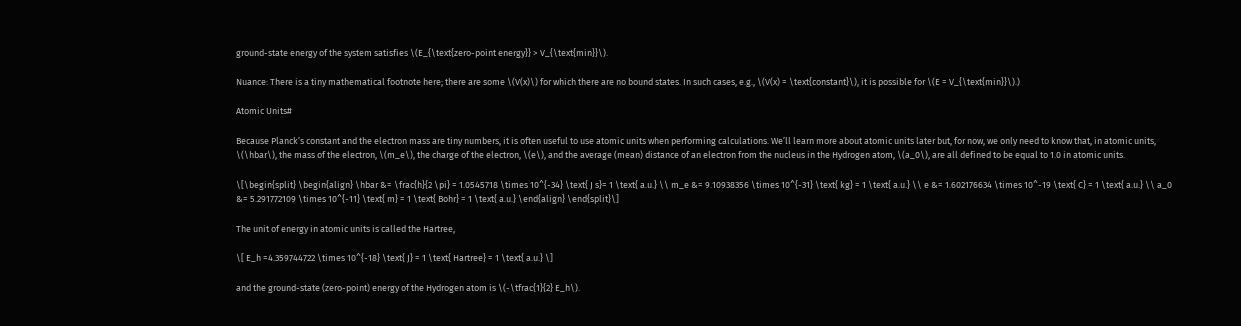ground-state energy of the system satisfies \(E_{\text{zero-point energy}} > V_{\text{min}}\).

Nuance: There is a tiny mathematical footnote here; there are some \(V(x)\) for which there are no bound states. In such cases, e.g., \(V(x) = \text{constant}\), it is possible for \(E = V_{\text{min}}\).)

Atomic Units#

Because Planck’s constant and the electron mass are tiny numbers, it is often useful to use atomic units when performing calculations. We’ll learn more about atomic units later but, for now, we only need to know that, in atomic units, \(\hbar\), the mass of the electron, \(m_e\), the charge of the electron, \(e\), and the average (mean) distance of an electron from the nucleus in the Hydrogen atom, \(a_0\), are all defined to be equal to 1.0 in atomic units.

\[\begin{split} \begin{align} \hbar &= \frac{h}{2 \pi} = 1.0545718 \times 10^{-34} \text{ J s}= 1 \text{ a.u.} \\ m_e &= 9.10938356 \times 10^{-31} \text{ kg} = 1 \text{ a.u.} \\ e &= 1.602176634 \times 10^-19 \text{ C} = 1 \text{ a.u.} \\ a_0 &= 5.291772109 \times 10^{-11} \text{ m} = 1 \text{ Bohr} = 1 \text{ a.u.} \end{align} \end{split}\]

The unit of energy in atomic units is called the Hartree,

\[ E_h =4.359744722 \times 10^{-18} \text{ J} = 1 \text{ Hartree} = 1 \text{ a.u.} \]

and the ground-state (zero-point) energy of the Hydrogen atom is \(-\tfrac{1}{2} E_h\).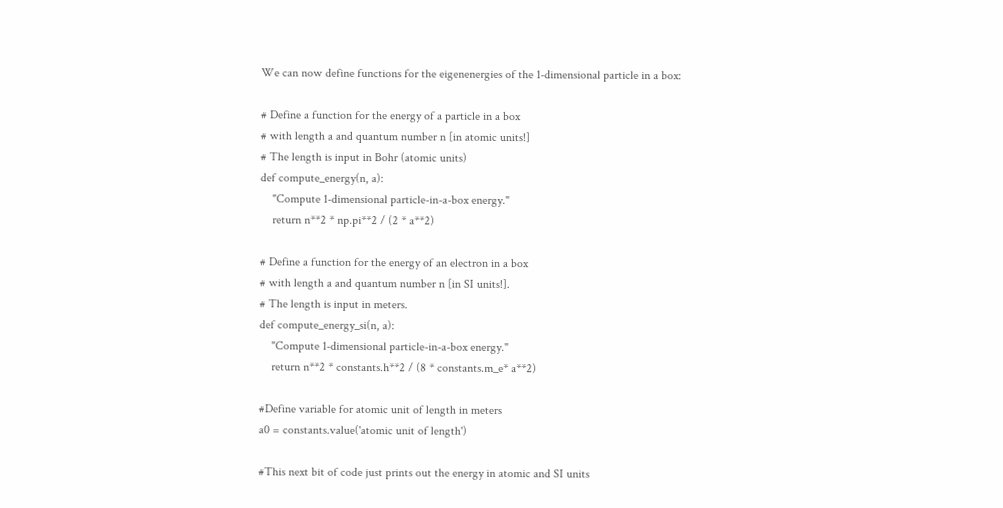We can now define functions for the eigenenergies of the 1-dimensional particle in a box:

# Define a function for the energy of a particle in a box
# with length a and quantum number n [in atomic units!]
# The length is input in Bohr (atomic units)
def compute_energy(n, a):
    "Compute 1-dimensional particle-in-a-box energy."
    return n**2 * np.pi**2 / (2 * a**2)

# Define a function for the energy of an electron in a box
# with length a and quantum number n [in SI units!].
# The length is input in meters.
def compute_energy_si(n, a):
    "Compute 1-dimensional particle-in-a-box energy."
    return n**2 * constants.h**2 / (8 * constants.m_e* a**2)

#Define variable for atomic unit of length in meters
a0 = constants.value('atomic unit of length')

#This next bit of code just prints out the energy in atomic and SI units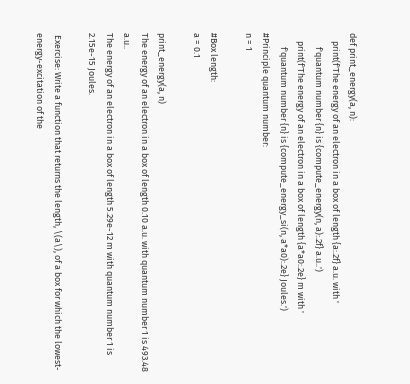def print_energy(a, n):
    print(f'The energy of an electron in a box of length {a:.2f} a.u. with '
       f'quantum number {n} is {compute_energy(n, a):.2f} a.u..')
    print(f'The energy of an electron in a box of length {a*a0:.2e} m with '
       f'quantum number {n} is {compute_energy_si(n, a*a0):.2e} Joules.')
#Principle quantum number:
n = 1

#Box length:
a = 0.1

print_energy(a, n)
The energy of an electron in a box of length 0.10 a.u. with quantum number 1 is 493.48 a.u..
The energy of an electron in a box of length 5.29e-12 m with quantum number 1 is 2.15e-15 Joules.

 Exercise: Write a function that returns the length, \(a\), of a box for which the lowest-energy-excitation of the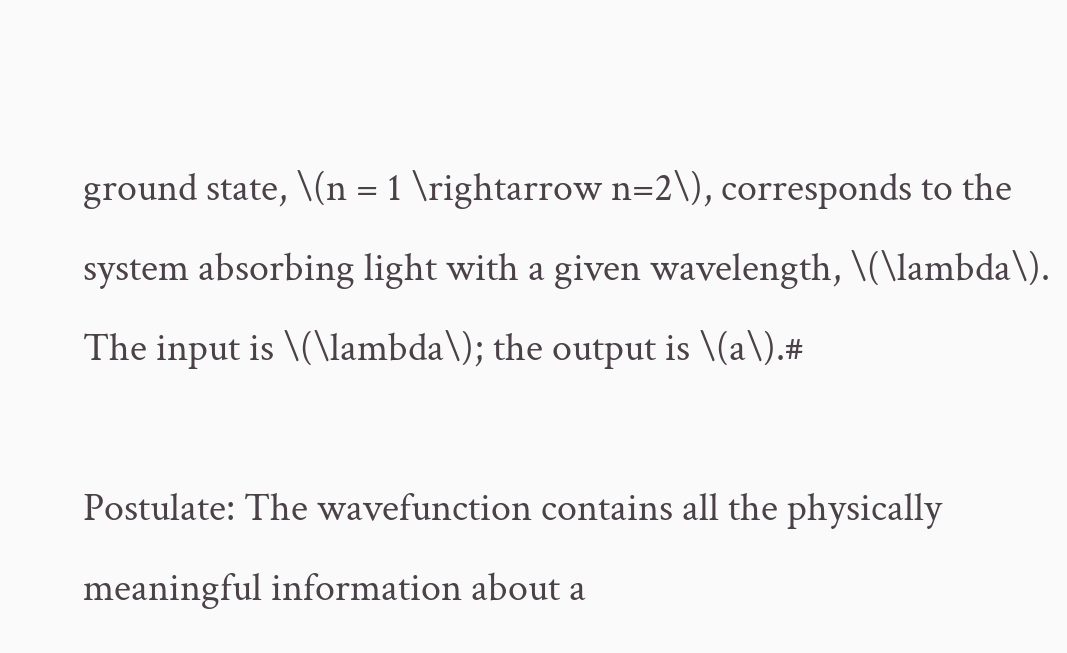ground state, \(n = 1 \rightarrow n=2\), corresponds to the system absorbing light with a given wavelength, \(\lambda\). The input is \(\lambda\); the output is \(a\).#

Postulate: The wavefunction contains all the physically meaningful information about a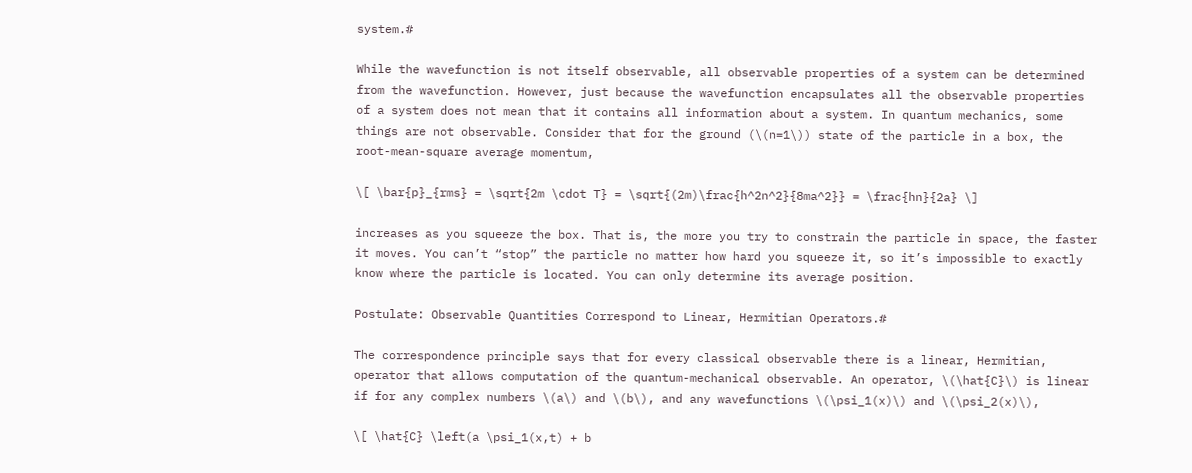system.#

While the wavefunction is not itself observable, all observable properties of a system can be determined from the wavefunction. However, just because the wavefunction encapsulates all the observable properties of a system does not mean that it contains all information about a system. In quantum mechanics, some things are not observable. Consider that for the ground (\(n=1\)) state of the particle in a box, the root-mean-square average momentum,

\[ \bar{p}_{rms} = \sqrt{2m \cdot T} = \sqrt{(2m)\frac{h^2n^2}{8ma^2}} = \frac{hn}{2a} \]

increases as you squeeze the box. That is, the more you try to constrain the particle in space, the faster it moves. You can’t “stop” the particle no matter how hard you squeeze it, so it’s impossible to exactly know where the particle is located. You can only determine its average position.

Postulate: Observable Quantities Correspond to Linear, Hermitian Operators.#

The correspondence principle says that for every classical observable there is a linear, Hermitian, operator that allows computation of the quantum-mechanical observable. An operator, \(\hat{C}\) is linear if for any complex numbers \(a\) and \(b\), and any wavefunctions \(\psi_1(x)\) and \(\psi_2(x)\),

\[ \hat{C} \left(a \psi_1(x,t) + b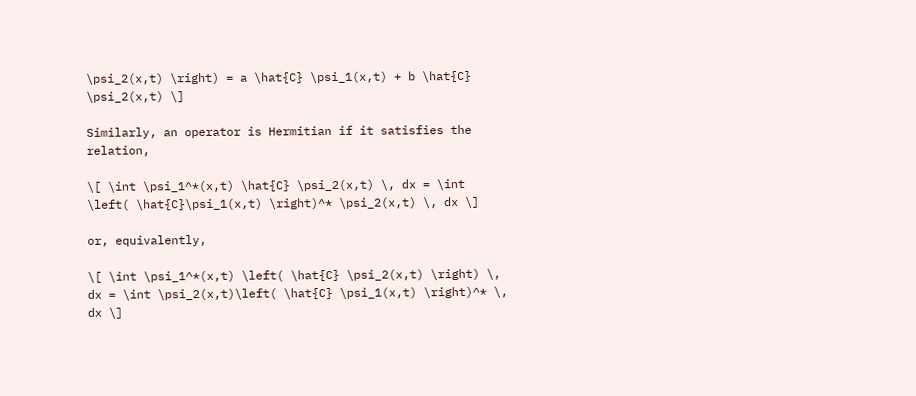\psi_2(x,t) \right) = a \hat{C} \psi_1(x,t) + b \hat{C} \psi_2(x,t) \]

Similarly, an operator is Hermitian if it satisfies the relation,

\[ \int \psi_1^*(x,t) \hat{C} \psi_2(x,t) \, dx = \int \left( \hat{C}\psi_1(x,t) \right)^* \psi_2(x,t) \, dx \]

or, equivalently,

\[ \int \psi_1^*(x,t) \left( \hat{C} \psi_2(x,t) \right) \, dx = \int \psi_2(x,t)\left( \hat{C} \psi_1(x,t) \right)^* \, dx \]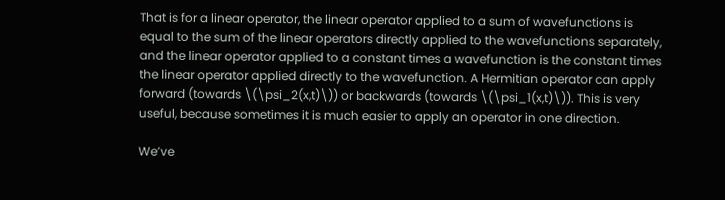That is for a linear operator, the linear operator applied to a sum of wavefunctions is equal to the sum of the linear operators directly applied to the wavefunctions separately, and the linear operator applied to a constant times a wavefunction is the constant times the linear operator applied directly to the wavefunction. A Hermitian operator can apply forward (towards \(\psi_2(x,t)\)) or backwards (towards \(\psi_1(x,t)\)). This is very useful, because sometimes it is much easier to apply an operator in one direction.

We’ve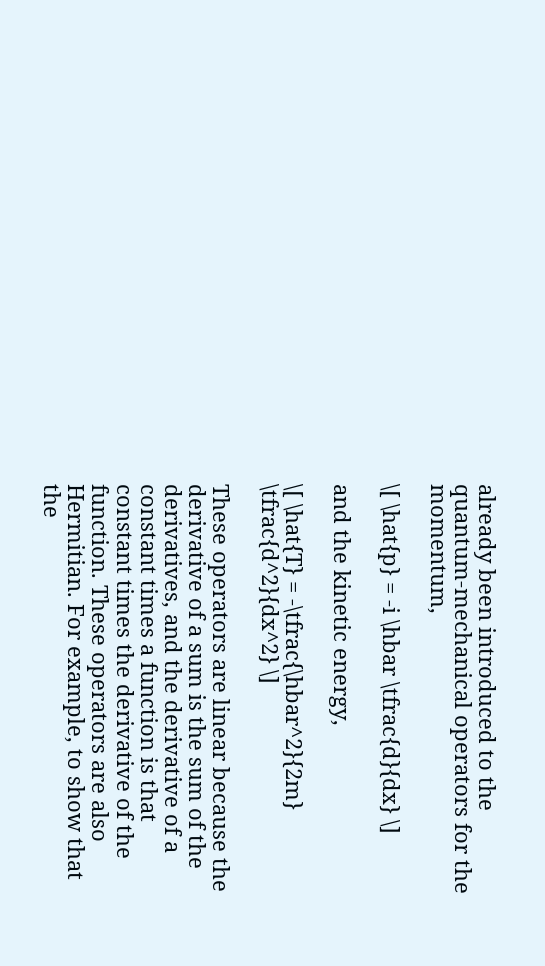already been introduced to the quantum-mechanical operators for the momentum,

\[ \hat{p} = -i \hbar \tfrac{d}{dx} \]

and the kinetic energy,

\[ \hat{T} = -\tfrac{\hbar^2}{2m} \tfrac{d^2}{dx^2} \]

These operators are linear because the derivative of a sum is the sum of the derivatives, and the derivative of a constant times a function is that constant times the derivative of the function. These operators are also Hermitian. For example, to show that the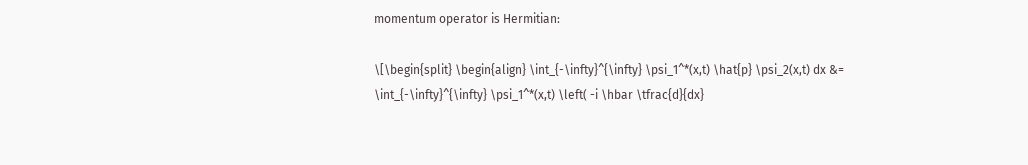momentum operator is Hermitian:

\[\begin{split} \begin{align} \int_{-\infty}^{\infty} \psi_1^*(x,t) \hat{p} \psi_2(x,t) dx &= \int_{-\infty}^{\infty} \psi_1^*(x,t) \left( -i \hbar \tfrac{d}{dx}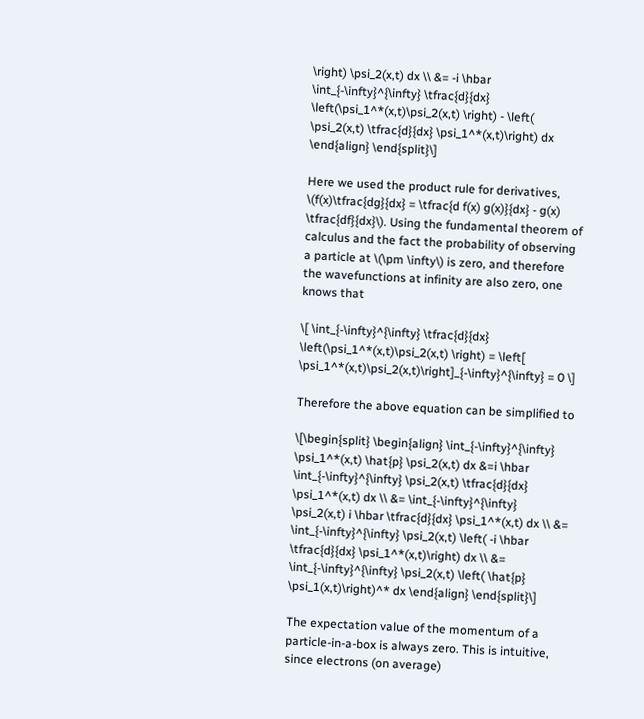\right) \psi_2(x,t) dx \\ &= -i \hbar \int_{-\infty}^{\infty} \tfrac{d}{dx} \left(\psi_1^*(x,t)\psi_2(x,t) \right) - \left( \psi_2(x,t) \tfrac{d}{dx} \psi_1^*(x,t)\right) dx \end{align} \end{split}\]

Here we used the product rule for derivatives, \(f(x)\tfrac{dg}{dx} = \tfrac{d f(x) g(x)}{dx} - g(x) \tfrac{df}{dx}\). Using the fundamental theorem of calculus and the fact the probability of observing a particle at \(\pm \infty\) is zero, and therefore the wavefunctions at infinity are also zero, one knows that

\[ \int_{-\infty}^{\infty} \tfrac{d}{dx} \left(\psi_1^*(x,t)\psi_2(x,t) \right) = \left[ \psi_1^*(x,t)\psi_2(x,t)\right]_{-\infty}^{\infty} = 0 \]

Therefore the above equation can be simplified to

\[\begin{split} \begin{align} \int_{-\infty}^{\infty} \psi_1^*(x,t) \hat{p} \psi_2(x,t) dx &=i \hbar \int_{-\infty}^{\infty} \psi_2(x,t) \tfrac{d}{dx} \psi_1^*(x,t) dx \\ &= \int_{-\infty}^{\infty} \psi_2(x,t) i \hbar \tfrac{d}{dx} \psi_1^*(x,t) dx \\ &= \int_{-\infty}^{\infty} \psi_2(x,t) \left( -i \hbar \tfrac{d}{dx} \psi_1^*(x,t)\right) dx \\ &= \int_{-\infty}^{\infty} \psi_2(x,t) \left( \hat{p} \psi_1(x,t)\right)^* dx \end{align} \end{split}\]

The expectation value of the momentum of a particle-in-a-box is always zero. This is intuitive, since electrons (on average)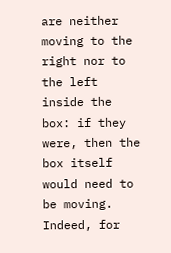are neither moving to the right nor to the left inside the box: if they were, then the box itself would need to be moving. Indeed, for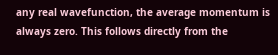any real wavefunction, the average momentum is always zero. This follows directly from the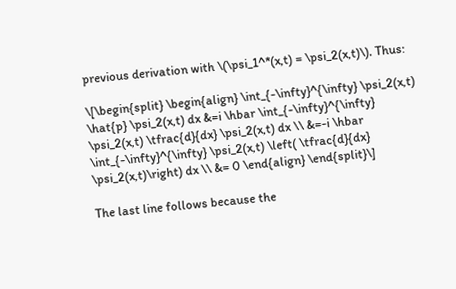previous derivation with \(\psi_1^*(x,t) = \psi_2(x,t)\). Thus:

\[\begin{split} \begin{align} \int_{-\infty}^{\infty} \psi_2(x,t) \hat{p} \psi_2(x,t) dx &=i \hbar \int_{-\infty}^{\infty} \psi_2(x,t) \tfrac{d}{dx} \psi_2(x,t) dx \\ &=-i \hbar \int_{-\infty}^{\infty} \psi_2(x,t) \left( \tfrac{d}{dx} \psi_2(x,t)\right) dx \\ &= 0 \end{align} \end{split}\]

The last line follows because the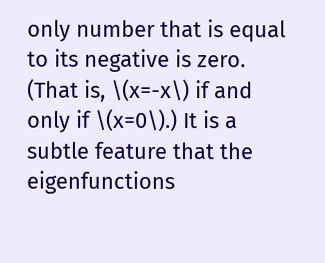only number that is equal to its negative is zero. (That is, \(x=-x\) if and only if \(x=0\).) It is a subtle feature that the eigenfunctions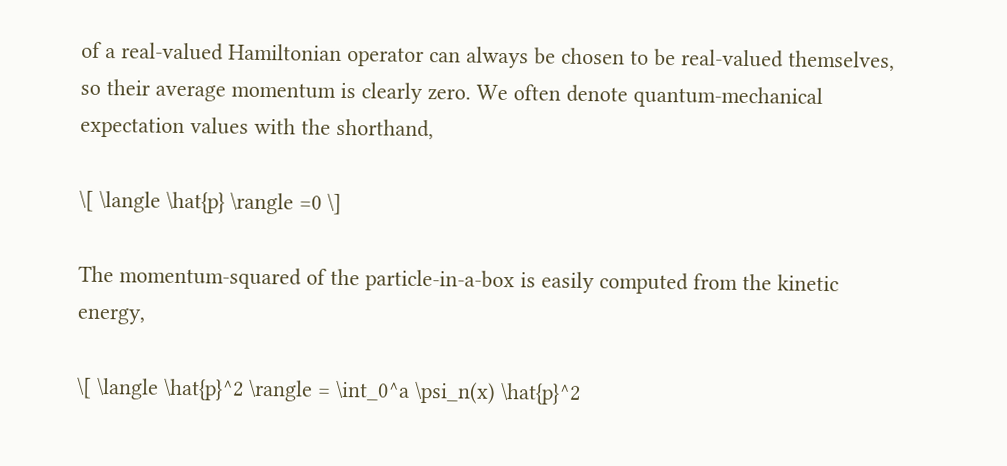of a real-valued Hamiltonian operator can always be chosen to be real-valued themselves, so their average momentum is clearly zero. We often denote quantum-mechanical expectation values with the shorthand,

\[ \langle \hat{p} \rangle =0 \]

The momentum-squared of the particle-in-a-box is easily computed from the kinetic energy,

\[ \langle \hat{p}^2 \rangle = \int_0^a \psi_n(x) \hat{p}^2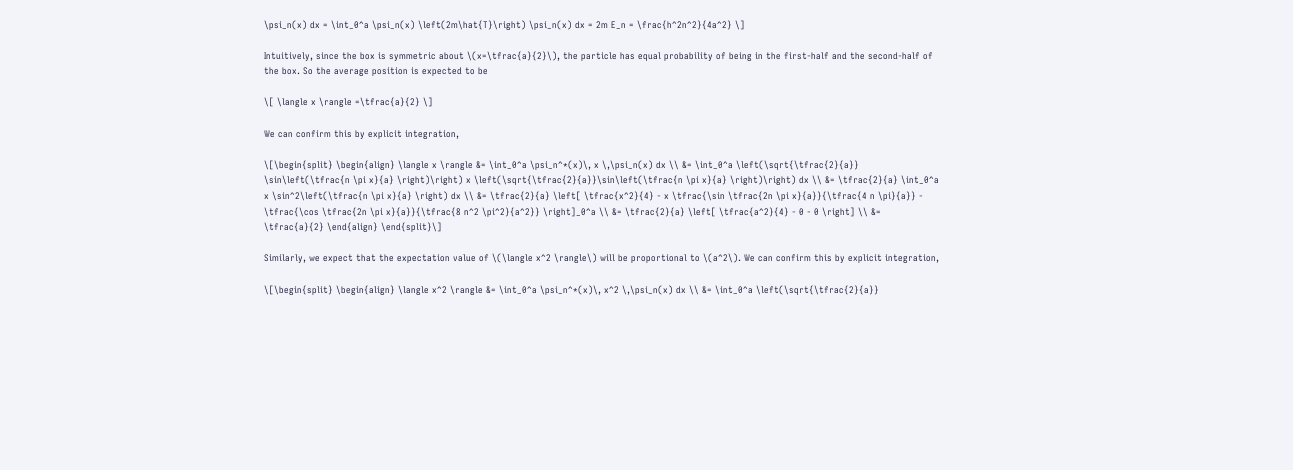\psi_n(x) dx = \int_0^a \psi_n(x) \left(2m\hat{T}\right) \psi_n(x) dx = 2m E_n = \frac{h^2n^2}{4a^2} \]

Intuitively, since the box is symmetric about \(x=\tfrac{a}{2}\), the particle has equal probability of being in the first-half and the second-half of the box. So the average position is expected to be

\[ \langle x \rangle =\tfrac{a}{2} \]

We can confirm this by explicit integration,

\[\begin{split} \begin{align} \langle x \rangle &= \int_0^a \psi_n^*(x)\, x \,\psi_n(x) dx \\ &= \int_0^a \left(\sqrt{\tfrac{2}{a}} \sin\left(\tfrac{n \pi x}{a} \right)\right) x \left(\sqrt{\tfrac{2}{a}}\sin\left(\tfrac{n \pi x}{a} \right)\right) dx \\ &= \tfrac{2}{a} \int_0^a x \sin^2\left(\tfrac{n \pi x}{a} \right) dx \\ &= \tfrac{2}{a} \left[ \tfrac{x^2}{4} - x \tfrac{\sin \tfrac{2n \pi x}{a}}{\tfrac{4 n \pi}{a}} - \tfrac{\cos \tfrac{2n \pi x}{a}}{\tfrac{8 n^2 \pi^2}{a^2}} \right]_0^a \\ &= \tfrac{2}{a} \left[ \tfrac{a^2}{4} - 0 - 0 \right] \\ &= \tfrac{a}{2} \end{align} \end{split}\]

Similarly, we expect that the expectation value of \(\langle x^2 \rangle\) will be proportional to \(a^2\). We can confirm this by explicit integration,

\[\begin{split} \begin{align} \langle x^2 \rangle &= \int_0^a \psi_n^*(x)\, x^2 \,\psi_n(x) dx \\ &= \int_0^a \left(\sqrt{\tfrac{2}{a}}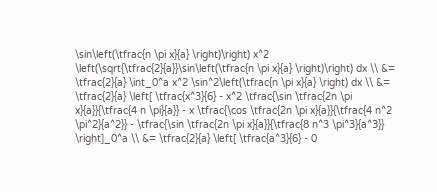\sin\left(\tfrac{n \pi x}{a} \right)\right) x^2 \left(\sqrt{\tfrac{2}{a}}\sin\left(\tfrac{n \pi x}{a} \right)\right) dx \\ &= \tfrac{2}{a} \int_0^a x^2 \sin^2\left(\tfrac{n \pi x}{a} \right) dx \\ &= \tfrac{2}{a} \left[ \tfrac{x^3}{6} - x^2 \tfrac{\sin \tfrac{2n \pi x}{a}}{\tfrac{4 n \pi}{a}} - x \tfrac{\cos \tfrac{2n \pi x}{a}}{\tfrac{4 n^2 \pi^2}{a^2}} - \tfrac{\sin \tfrac{2n \pi x}{a}}{\tfrac{8 n^3 \pi^3}{a^3}} \right]_0^a \\ &= \tfrac{2}{a} \left[ \tfrac{a^3}{6} - 0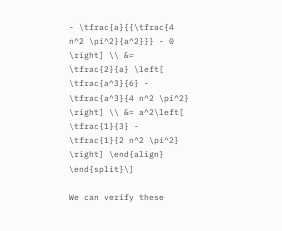- \tfrac{a}{{\tfrac{4 n^2 \pi^2}{a^2}}} - 0 \right] \\ &= \tfrac{2}{a} \left[ \tfrac{a^3}{6} - \tfrac{a^3}{4 n^2 \pi^2} \right] \\ &= a^2\left[ \tfrac{1}{3} - \tfrac{1}{2 n^2 \pi^2} \right] \end{align} \end{split}\]

We can verify these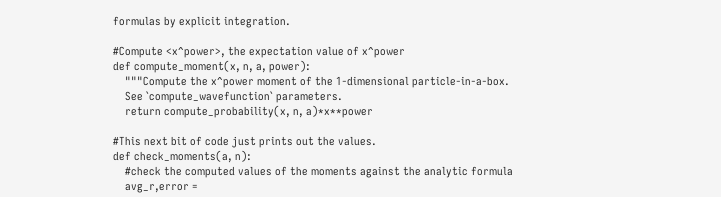formulas by explicit integration.

#Compute <x^power>, the expectation value of x^power
def compute_moment(x, n, a, power):
    """Compute the x^power moment of the 1-dimensional particle-in-a-box.
    See `compute_wavefunction` parameters.
    return compute_probability(x, n, a)*x**power

#This next bit of code just prints out the values.
def check_moments(a, n):
    #check the computed values of the moments against the analytic formula
    avg_r,error =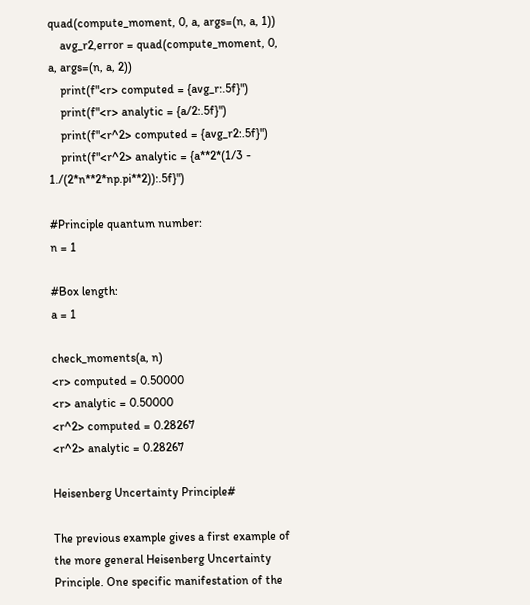quad(compute_moment, 0, a, args=(n, a, 1))
    avg_r2,error = quad(compute_moment, 0, a, args=(n, a, 2))
    print(f"<r> computed = {avg_r:.5f}")
    print(f"<r> analytic = {a/2:.5f}")
    print(f"<r^2> computed = {avg_r2:.5f}")
    print(f"<r^2> analytic = {a**2*(1/3 - 1./(2*n**2*np.pi**2)):.5f}")

#Principle quantum number:
n = 1

#Box length:
a = 1

check_moments(a, n)
<r> computed = 0.50000
<r> analytic = 0.50000
<r^2> computed = 0.28267
<r^2> analytic = 0.28267

Heisenberg Uncertainty Principle#

The previous example gives a first example of the more general Heisenberg Uncertainty Principle. One specific manifestation of the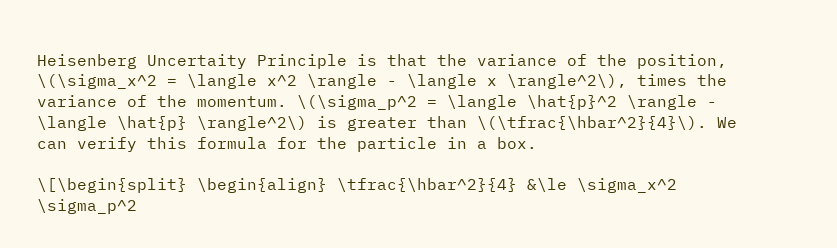Heisenberg Uncertaity Principle is that the variance of the position, \(\sigma_x^2 = \langle x^2 \rangle - \langle x \rangle^2\), times the variance of the momentum. \(\sigma_p^2 = \langle \hat{p}^2 \rangle - \langle \hat{p} \rangle^2\) is greater than \(\tfrac{\hbar^2}{4}\). We can verify this formula for the particle in a box.

\[\begin{split} \begin{align} \tfrac{\hbar^2}{4} &\le \sigma_x^2 \sigma_p^2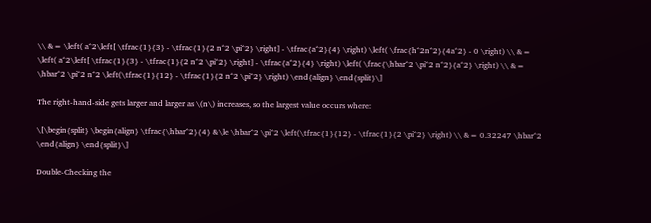\\ &= \left( a^2\left[ \tfrac{1}{3} - \tfrac{1}{2 n^2 \pi^2} \right] - \tfrac{a^2}{4} \right) \left( \frac{h^2n^2}{4a^2} - 0 \right) \\ &= \left( a^2\left[ \tfrac{1}{3} - \tfrac{1}{2 n^2 \pi^2} \right] - \tfrac{a^2}{4} \right) \left( \frac{\hbar^2 \pi^2 n^2}{a^2} \right) \\ &= \hbar^2 \pi^2 n^2 \left(\tfrac{1}{12} - \tfrac{1}{2 n^2 \pi^2} \right) \end{align} \end{split}\]

The right-hand-side gets larger and larger as \(n\) increases, so the largest value occurs where:

\[\begin{split} \begin{align} \tfrac{\hbar^2}{4} &\le \hbar^2 \pi^2 \left(\tfrac{1}{12} - \tfrac{1}{2 \pi^2} \right) \\ &= 0.32247 \hbar^2 \end{align} \end{split}\]

Double-Checking the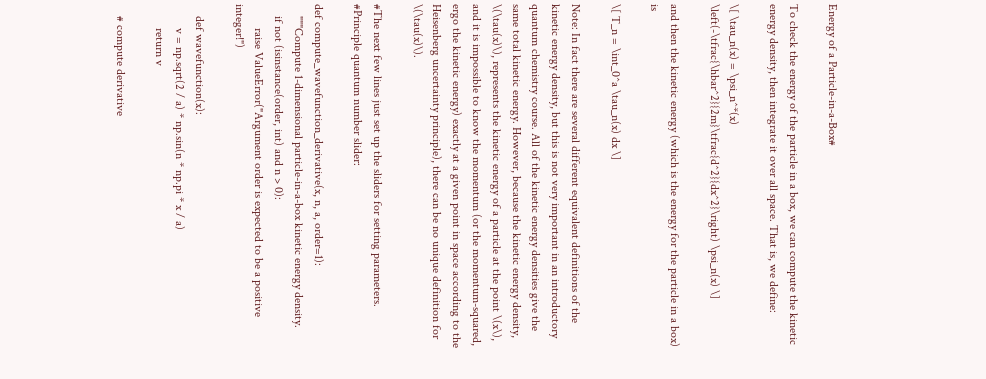Energy of a Particle-in-a-Box#

To check the energy of the particle in a box, we can compute the kinetic energy density, then integrate it over all space. That is, we define:

\[ \tau_n(x) = \psi_n^*(x) \left(-\tfrac{\hbar^2}{2m}\tfrac{d^2}{dx^2}\right) \psi_n(x) \]

and then the kinetic energy (which is the energy for the particle in a box) is

\[ T_n = \int_0^a \tau_n(x) dx \]

Note: In fact there are several different equivalent definitions of the kinetic energy density, but this is not very important in an introductory quantum chemistry course. All of the kinetic energy densities give the same total kinetic energy. However, because the kinetic energy density, \(\tau(x)\), represents the kinetic energy of a particle at the point \(x\), and it is impossible to know the momentum (or the momentum-squared, ergo the kinetic energy) exactly at a given point in space according to the Heisenberg uncertainty principle), there can be no unique definition for \(\tau(x)\).

#The next few lines just set up the sliders for setting parameters.
#Principle quantum number slider:

def compute_wavefunction_derivative(x, n, a, order=1):
    """Compute 1-dimensional particle-in-a-box kinetic energy density.
    if not (isinstance(order, int) and n > 0):
        raise ValueError("Argument order is expected to be a positive integer!")

    def wavefunction(x):
        v = np.sqrt(2 / a) * np.sin(n * np.pi * x / a)
        return v

    # compute derivative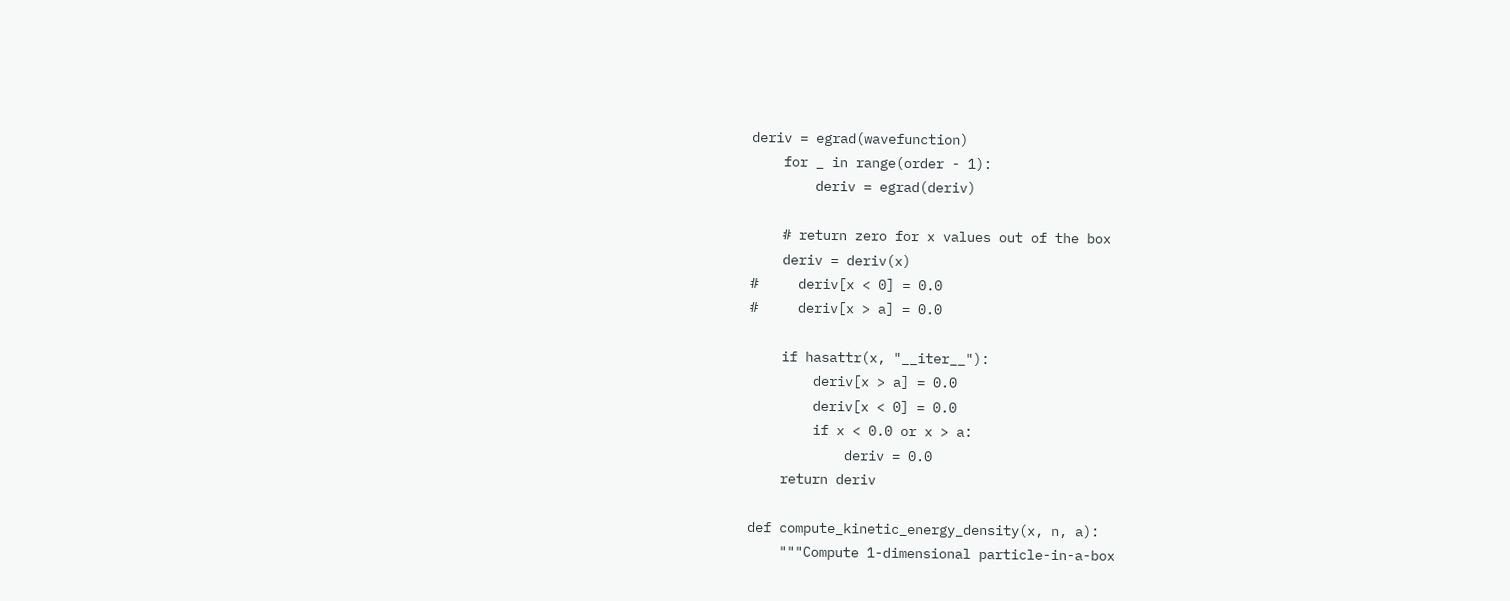deriv = egrad(wavefunction)
    for _ in range(order - 1):
        deriv = egrad(deriv)

    # return zero for x values out of the box
    deriv = deriv(x)
#     deriv[x < 0] = 0.0
#     deriv[x > a] = 0.0

    if hasattr(x, "__iter__"):
        deriv[x > a] = 0.0
        deriv[x < 0] = 0.0
        if x < 0.0 or x > a:
            deriv = 0.0
    return deriv

def compute_kinetic_energy_density(x, n, a):
    """Compute 1-dimensional particle-in-a-box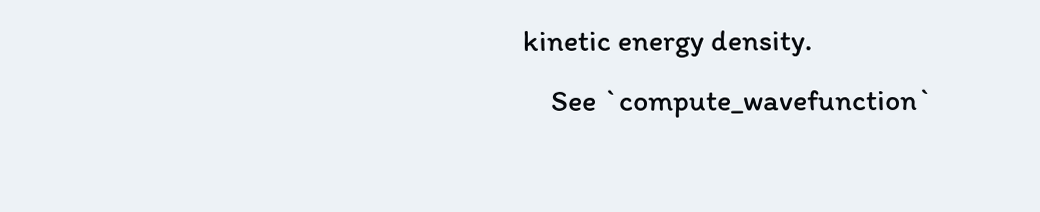kinetic energy density.
    See `compute_wavefunction`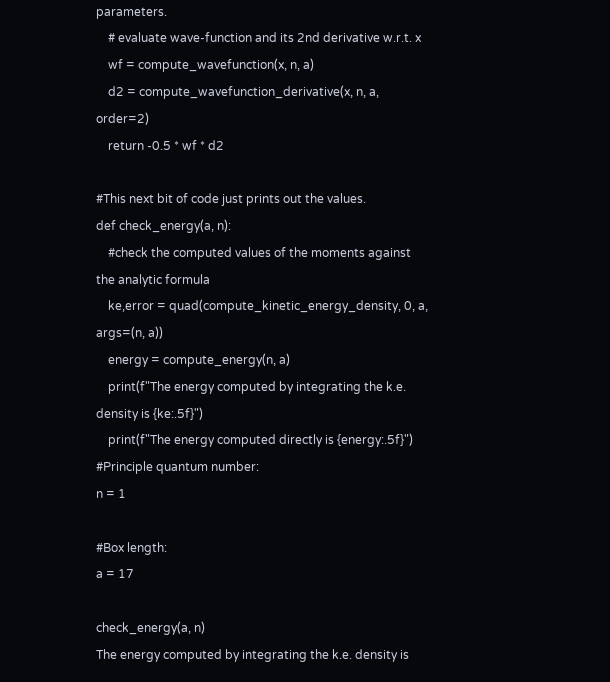parameters.
    # evaluate wave-function and its 2nd derivative w.r.t. x
    wf = compute_wavefunction(x, n, a)
    d2 = compute_wavefunction_derivative(x, n, a, order=2)
    return -0.5 * wf * d2

#This next bit of code just prints out the values.
def check_energy(a, n):
    #check the computed values of the moments against the analytic formula
    ke,error = quad(compute_kinetic_energy_density, 0, a, args=(n, a))
    energy = compute_energy(n, a)
    print(f"The energy computed by integrating the k.e. density is {ke:.5f}")
    print(f"The energy computed directly is {energy:.5f}")
#Principle quantum number:
n = 1

#Box length:
a = 17

check_energy(a, n)
The energy computed by integrating the k.e. density is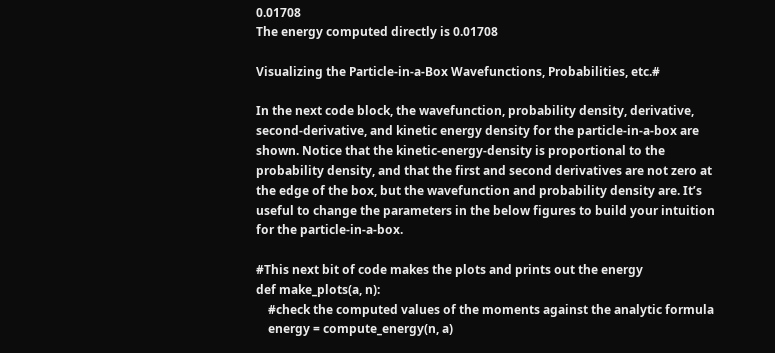0.01708
The energy computed directly is 0.01708

Visualizing the Particle-in-a-Box Wavefunctions, Probabilities, etc.#

In the next code block, the wavefunction, probability density, derivative, second-derivative, and kinetic energy density for the particle-in-a-box are shown. Notice that the kinetic-energy-density is proportional to the probability density, and that the first and second derivatives are not zero at the edge of the box, but the wavefunction and probability density are. It’s useful to change the parameters in the below figures to build your intuition for the particle-in-a-box.

#This next bit of code makes the plots and prints out the energy
def make_plots(a, n):
    #check the computed values of the moments against the analytic formula
    energy = compute_energy(n, a)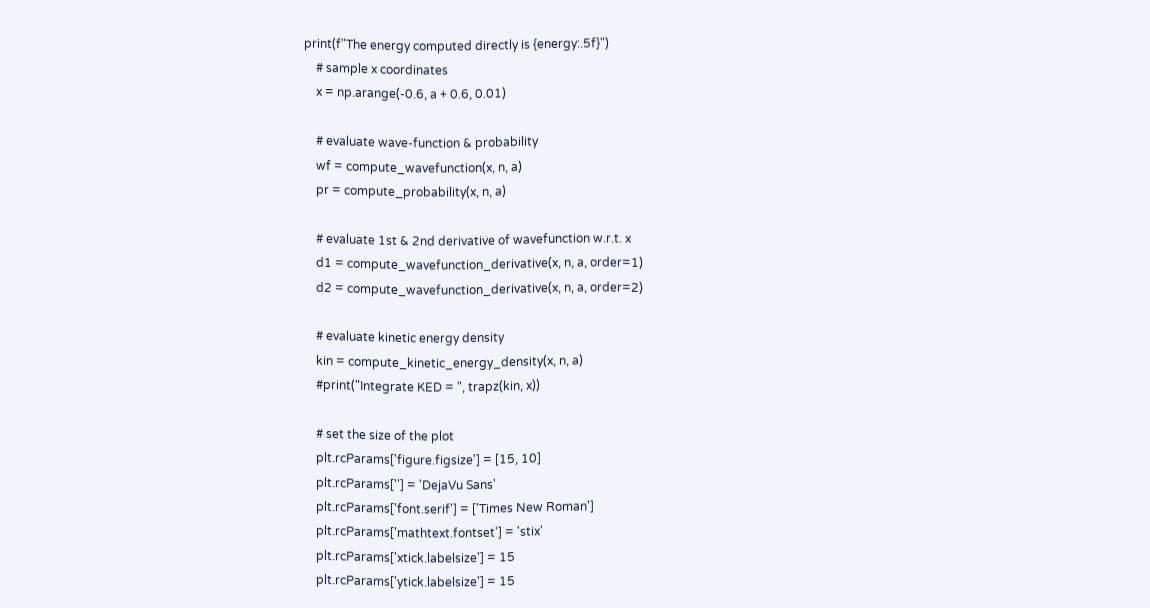print(f"The energy computed directly is {energy:.5f}")
    # sample x coordinates
    x = np.arange(-0.6, a + 0.6, 0.01)

    # evaluate wave-function & probability
    wf = compute_wavefunction(x, n, a)
    pr = compute_probability(x, n, a)

    # evaluate 1st & 2nd derivative of wavefunction w.r.t. x
    d1 = compute_wavefunction_derivative(x, n, a, order=1)
    d2 = compute_wavefunction_derivative(x, n, a, order=2)

    # evaluate kinetic energy density
    kin = compute_kinetic_energy_density(x, n, a)
    #print("Integrate KED = ", trapz(kin, x))

    # set the size of the plot
    plt.rcParams['figure.figsize'] = [15, 10]
    plt.rcParams[''] = 'DejaVu Sans'
    plt.rcParams['font.serif'] = ['Times New Roman']
    plt.rcParams['mathtext.fontset'] = 'stix'
    plt.rcParams['xtick.labelsize'] = 15
    plt.rcParams['ytick.labelsize'] = 15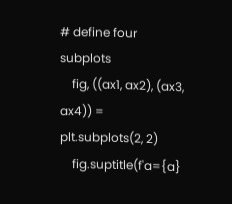# define four subplots
    fig, ((ax1, ax2), (ax3, ax4)) = plt.subplots(2, 2)
    fig.suptitle(f'a={a}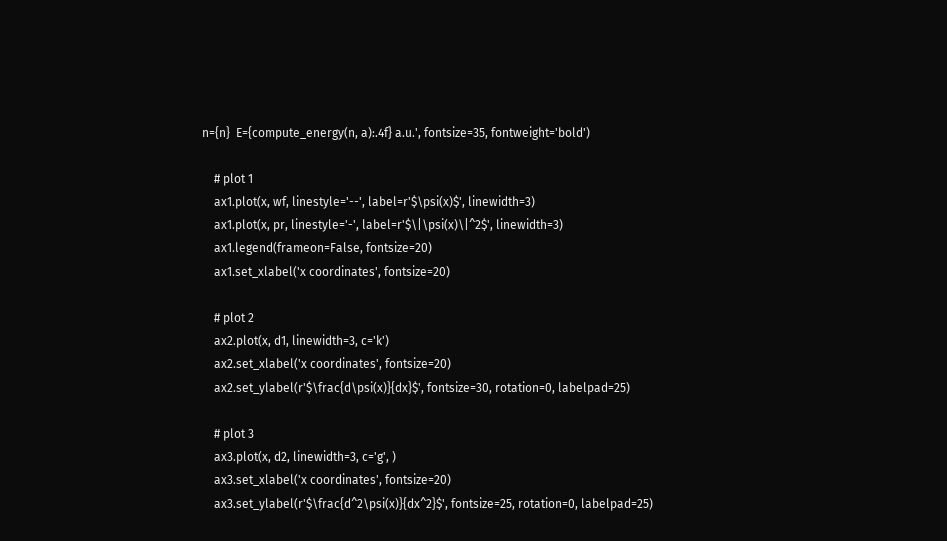n={n}  E={compute_energy(n, a):.4f} a.u.', fontsize=35, fontweight='bold')

    # plot 1
    ax1.plot(x, wf, linestyle='--', label=r'$\psi(x)$', linewidth=3)
    ax1.plot(x, pr, linestyle='-', label=r'$\|\psi(x)\|^2$', linewidth=3)
    ax1.legend(frameon=False, fontsize=20)
    ax1.set_xlabel('x coordinates', fontsize=20)

    # plot 2
    ax2.plot(x, d1, linewidth=3, c='k')
    ax2.set_xlabel('x coordinates', fontsize=20)
    ax2.set_ylabel(r'$\frac{d\psi(x)}{dx}$', fontsize=30, rotation=0, labelpad=25)

    # plot 3
    ax3.plot(x, d2, linewidth=3, c='g', )
    ax3.set_xlabel('x coordinates', fontsize=20)
    ax3.set_ylabel(r'$\frac{d^2\psi(x)}{dx^2}$', fontsize=25, rotation=0, labelpad=25)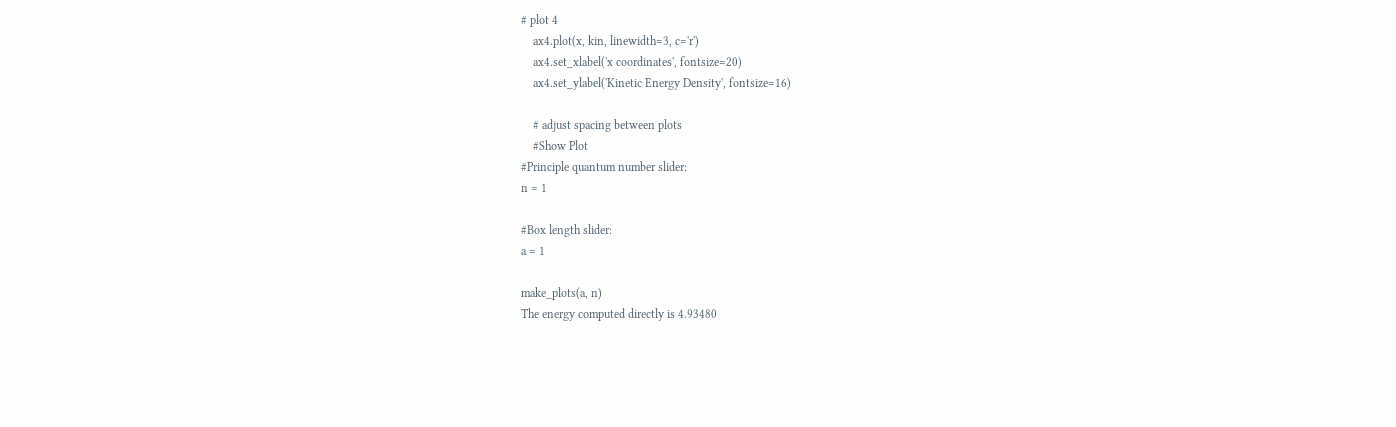# plot 4
    ax4.plot(x, kin, linewidth=3, c='r')
    ax4.set_xlabel('x coordinates', fontsize=20)
    ax4.set_ylabel('Kinetic Energy Density', fontsize=16)

    # adjust spacing between plots
    #Show Plot
#Principle quantum number slider:
n = 1

#Box length slider:
a = 1

make_plots(a, n)
The energy computed directly is 4.93480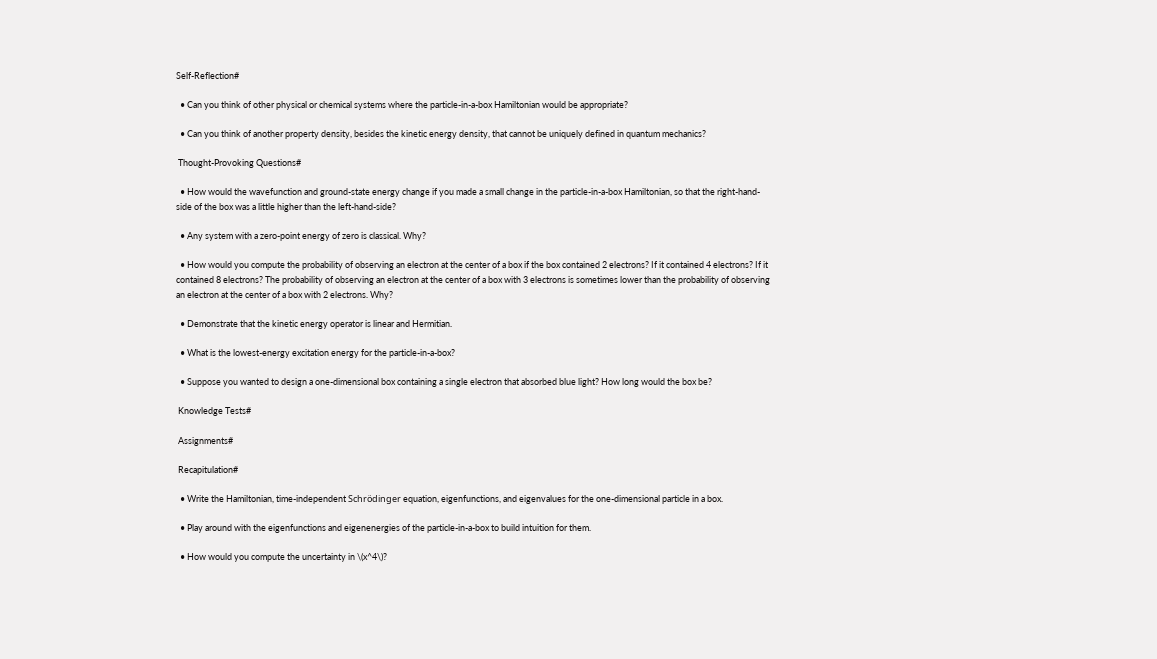Self-Reflection#

  • Can you think of other physical or chemical systems where the particle-in-a-box Hamiltonian would be appropriate?

  • Can you think of another property density, besides the kinetic energy density, that cannot be uniquely defined in quantum mechanics?

 Thought-Provoking Questions#

  • How would the wavefunction and ground-state energy change if you made a small change in the particle-in-a-box Hamiltonian, so that the right-hand-side of the box was a little higher than the left-hand-side?

  • Any system with a zero-point energy of zero is classical. Why?

  • How would you compute the probability of observing an electron at the center of a box if the box contained 2 electrons? If it contained 4 electrons? If it contained 8 electrons? The probability of observing an electron at the center of a box with 3 electrons is sometimes lower than the probability of observing an electron at the center of a box with 2 electrons. Why?

  • Demonstrate that the kinetic energy operator is linear and Hermitian.

  • What is the lowest-energy excitation energy for the particle-in-a-box?

  • Suppose you wanted to design a one-dimensional box containing a single electron that absorbed blue light? How long would the box be?

 Knowledge Tests#

 Assignments#

 Recapitulation#

  • Write the Hamiltonian, time-independent Schrödinger equation, eigenfunctions, and eigenvalues for the one-dimensional particle in a box.

  • Play around with the eigenfunctions and eigenenergies of the particle-in-a-box to build intuition for them.

  • How would you compute the uncertainty in \(x^4\)?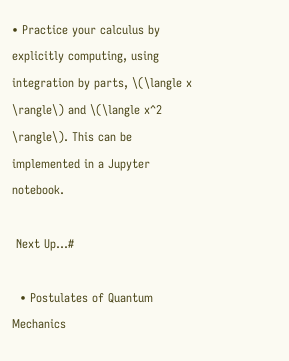• Practice your calculus by explicitly computing, using integration by parts, \(\langle x \rangle\) and \(\langle x^2 \rangle\). This can be implemented in a Jupyter notebook.

 Next Up…#

  • Postulates of Quantum Mechanics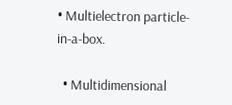• Multielectron particle-in-a-box.

  • Multidimensional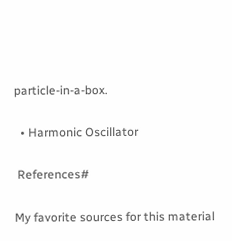particle-in-a-box.

  • Harmonic Oscillator

 References#

My favorite sources for this material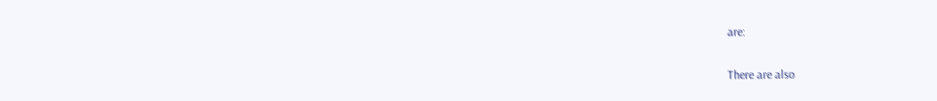are:

There are also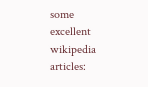some excellent wikipedia articles: